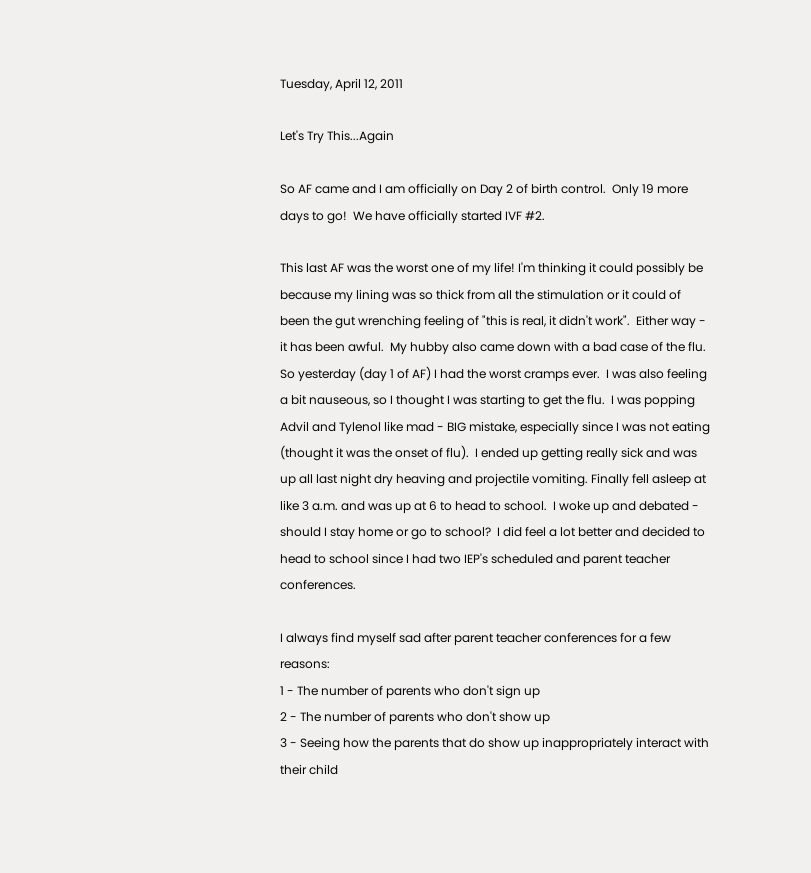Tuesday, April 12, 2011

Let's Try This...Again

So AF came and I am officially on Day 2 of birth control.  Only 19 more days to go!  We have officially started IVF #2.

This last AF was the worst one of my life! I'm thinking it could possibly be because my lining was so thick from all the stimulation or it could of been the gut wrenching feeling of "this is real, it didn't work".  Either way - it has been awful.  My hubby also came down with a bad case of the flu.  So yesterday (day 1 of AF) I had the worst cramps ever.  I was also feeling a bit nauseous, so I thought I was starting to get the flu.  I was popping Advil and Tylenol like mad - BIG mistake, especially since I was not eating (thought it was the onset of flu).  I ended up getting really sick and was up all last night dry heaving and projectile vomiting. Finally fell asleep at like 3 a.m. and was up at 6 to head to school.  I woke up and debated - should I stay home or go to school?  I did feel a lot better and decided to head to school since I had two IEP's scheduled and parent teacher conferences.

I always find myself sad after parent teacher conferences for a few reasons:
1 - The number of parents who don't sign up
2 - The number of parents who don't show up
3 - Seeing how the parents that do show up inappropriately interact with their child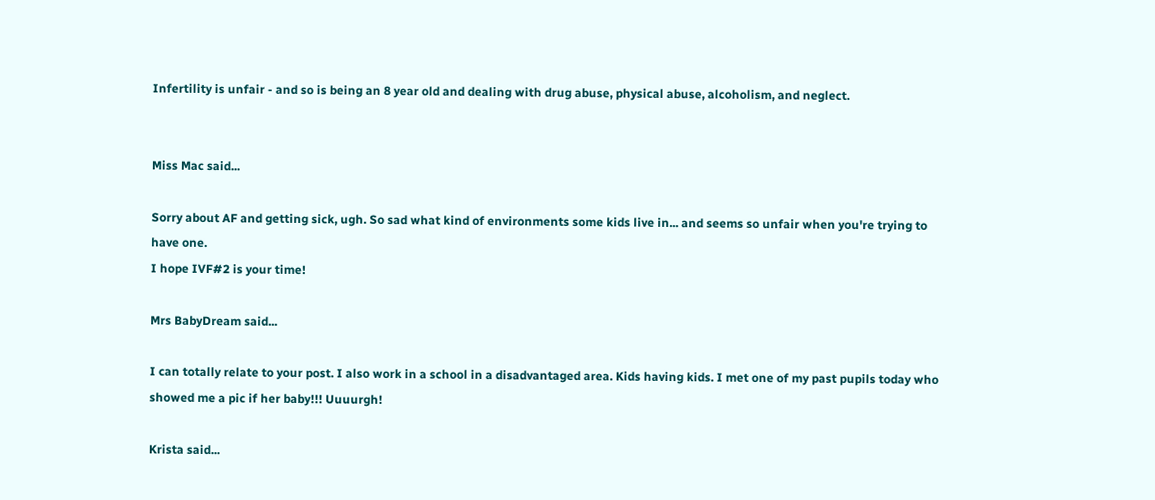Infertility is unfair - and so is being an 8 year old and dealing with drug abuse, physical abuse, alcoholism, and neglect.


Miss Mac said...

Sorry about AF and getting sick, ugh. So sad what kind of environments some kids live in... and seems so unfair when you're trying to have one.
I hope IVF#2 is your time!

Mrs BabyDream said...

I can totally relate to your post. I also work in a school in a disadvantaged area. Kids having kids. I met one of my past pupils today who showed me a pic if her baby!!! Uuuurgh!

Krista said...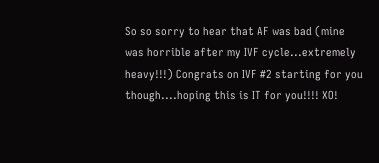So so sorry to hear that AF was bad (mine was horrible after my IVF cycle...extremely heavy!!!) Congrats on IVF #2 starting for you though....hoping this is IT for you!!!! XO!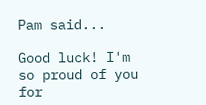Pam said...

Good luck! I'm so proud of you for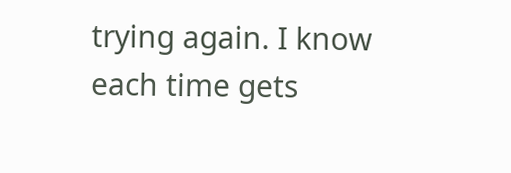trying again. I know each time gets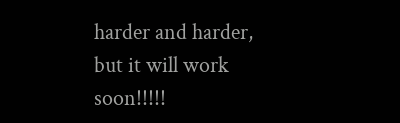harder and harder, but it will work soon!!!!!